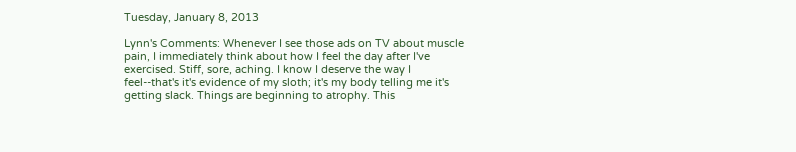Tuesday, January 8, 2013

Lynn's Comments: Whenever I see those ads on TV about muscle pain, I immediately think about how I feel the day after I've exercised. Stiff, sore, aching. I know I deserve the way I feel--that's it's evidence of my sloth; it's my body telling me it's getting slack. Things are beginning to atrophy. This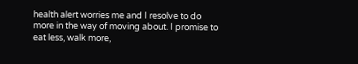health alert worries me and I resolve to do more in the way of moving about. I promise to eat less, walk more,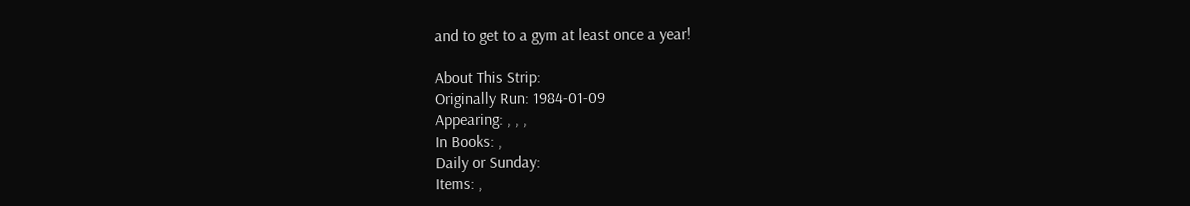and to get to a gym at least once a year!

About This Strip:
Originally Run: 1984-01-09
Appearing: , , ,
In Books: ,
Daily or Sunday:
Items: ,